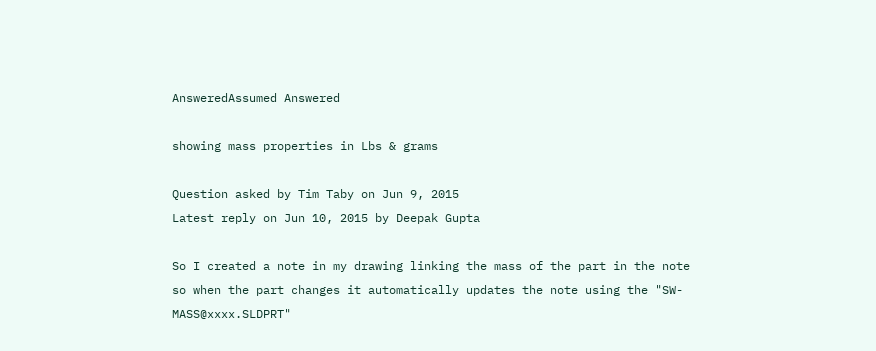AnsweredAssumed Answered

showing mass properties in Lbs & grams

Question asked by Tim Taby on Jun 9, 2015
Latest reply on Jun 10, 2015 by Deepak Gupta

So I created a note in my drawing linking the mass of the part in the note so when the part changes it automatically updates the note using the "SW-MASS@xxxx.SLDPRT"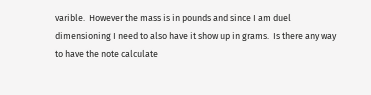varible.  However the mass is in pounds and since I am duel dimensioning I need to also have it show up in grams.  Is there any way to have the note calculate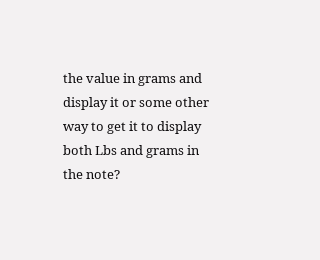the value in grams and display it or some other way to get it to display both Lbs and grams in the note?